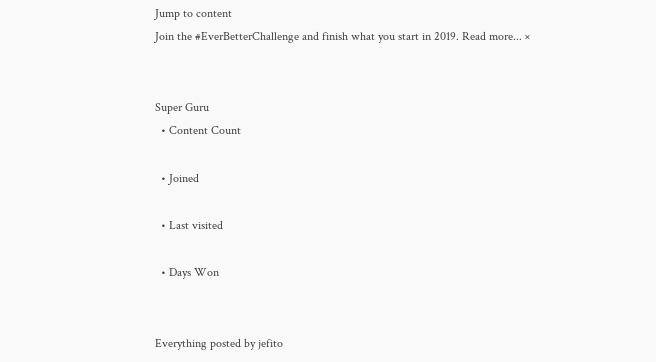Jump to content
Join the #EverBetterChallenge and finish what you start in 2019. Read more... ×


Super Guru
  • Content Count

  • Joined

  • Last visited

  • Days Won


Everything posted by jefito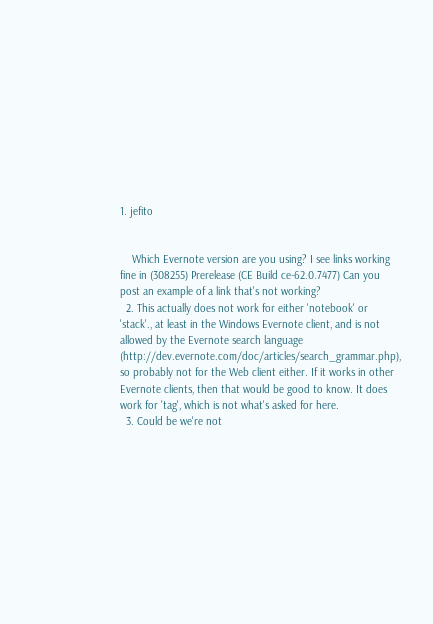1. jefito


    Which Evernote version are you using? I see links working fine in (308255) Prerelease (CE Build ce-62.0.7477) Can you post an example of a link that's not working?
  2. This actually does not work for either 'notebook' or 'stack'., at least in the Windows Evernote client, and is not allowed by the Evernote search language (http://dev.evernote.com/doc/articles/search_grammar.php), so probably not for the Web client either. If it works in other Evernote clients, then that would be good to know. It does work for 'tag', which is not what's asked for here.
  3. Could be we're not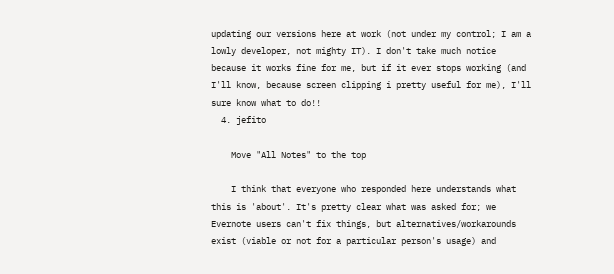updating our versions here at work (not under my control; I am a lowly developer, not mighty IT). I don't take much notice because it works fine for me, but if it ever stops working (and I'll know, because screen clipping i pretty useful for me), I'll sure know what to do!!
  4. jefito

    Move "All Notes" to the top

    I think that everyone who responded here understands what this is 'about'. It's pretty clear what was asked for; we Evernote users can't fix things, but alternatives/workarounds exist (viable or not for a particular person's usage) and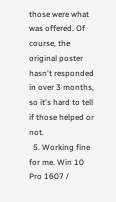those were what was offered. Of course, the original poster hasn't responded in over 3 months, so it's hard to tell if those helped or not.
  5. Working fine for me. Win 10 Pro 1607 /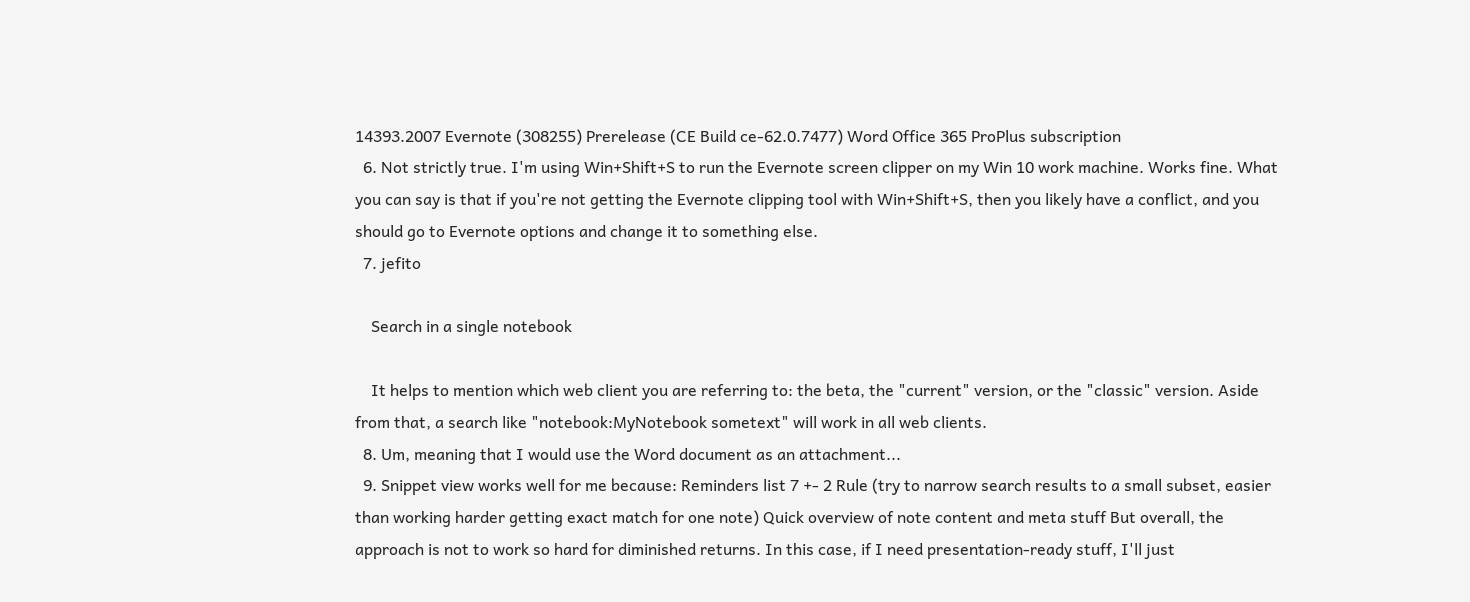14393.2007 Evernote (308255) Prerelease (CE Build ce-62.0.7477) Word Office 365 ProPlus subscription
  6. Not strictly true. I'm using Win+Shift+S to run the Evernote screen clipper on my Win 10 work machine. Works fine. What you can say is that if you're not getting the Evernote clipping tool with Win+Shift+S, then you likely have a conflict, and you should go to Evernote options and change it to something else.
  7. jefito

    Search in a single notebook

    It helps to mention which web client you are referring to: the beta, the "current" version, or the "classic" version. Aside from that, a search like "notebook:MyNotebook sometext" will work in all web clients.
  8. Um, meaning that I would use the Word document as an attachment...
  9. Snippet view works well for me because: Reminders list 7 +- 2 Rule (try to narrow search results to a small subset, easier than working harder getting exact match for one note) Quick overview of note content and meta stuff But overall, the approach is not to work so hard for diminished returns. In this case, if I need presentation-ready stuff, I'll just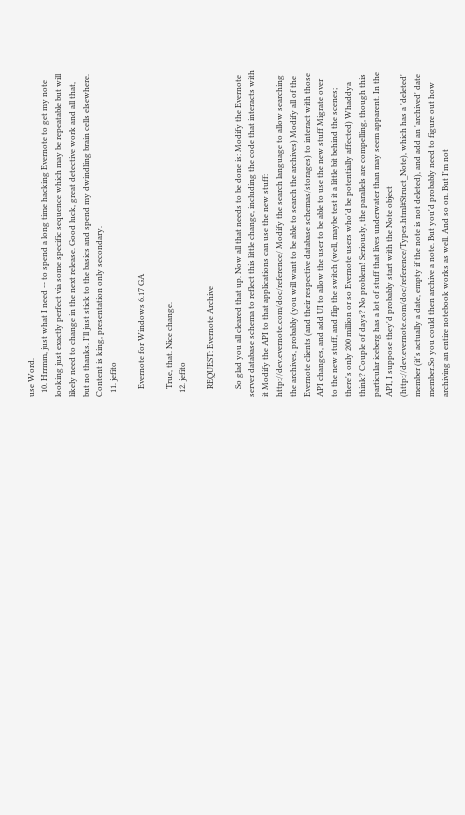use Word.
  10. Hrrmm, just what I need -- to spend a long time hacking Evernote to get my note looking just exactly perfect via some specific sequence which may be repeatable but will likely need to change in the next release. Good luck, great detective work and all that, but no thanks. I'll just stick to the basics and spend my dwindling brain cells elsewhere. Content is king, presentation only secondary.
  11. jefito

    Evernote for Windows 6.17 GA

    True, that. Nice change.
  12. jefito

    REQUEST: Evernote Archive

    So glad you all cleared that up. Now all that needs to be done is: Modify the Evernote server database schema to reflect this little change, including the code that interacts with it Modify the API to that applications can use the new stuff: http://dev.evernote.com/doc/reference/ Modify the search language to allow searching the archives, probably (you will want to be able to search the archives) Modify all of the Evernote clients (and their respective database schemas/storages) to interact with those API changes, and add UI to allow the user to be able to use the new stuff Migrate over to the new stuff, and flip the switch (well, maybe test it a little bit behind the scenes; there's only 200 million or so Evernote users who'd be potentially affected) Whaddya think? Couple of days? No problem! Seriously, the parallels are compelling, though this particular iceberg has a lot of stuff that lives underwater than may seem apparent. In the API, I suppose they'd probably start with the Note object (http://dev.evernote.com/doc/reference/Types.html#Struct_Note), which has a 'deleted' member (it's actually a date, empty if the note is not deleted), and add an 'archived' date member.So you could then archive a note. But you'd probably need to figure out how archiving an entire notebook works as well. And so on. But I'm not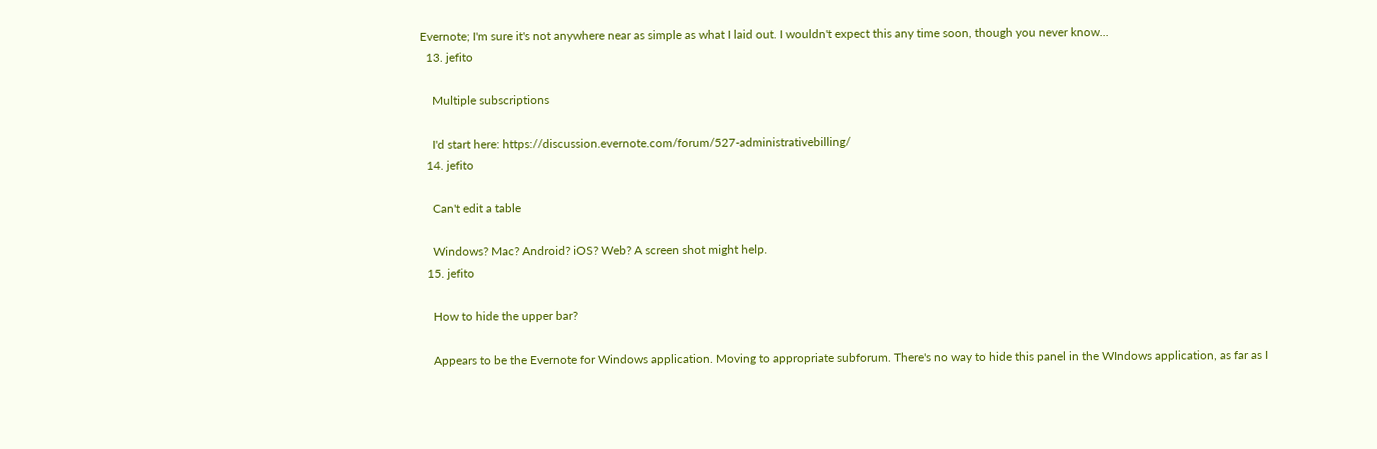Evernote; I'm sure it's not anywhere near as simple as what I laid out. I wouldn't expect this any time soon, though you never know...
  13. jefito

    Multiple subscriptions

    I'd start here: https://discussion.evernote.com/forum/527-administrativebilling/
  14. jefito

    Can't edit a table

    Windows? Mac? Android? iOS? Web? A screen shot might help.
  15. jefito

    How to hide the upper bar?

    Appears to be the Evernote for Windows application. Moving to appropriate subforum. There's no way to hide this panel in the WIndows application, as far as I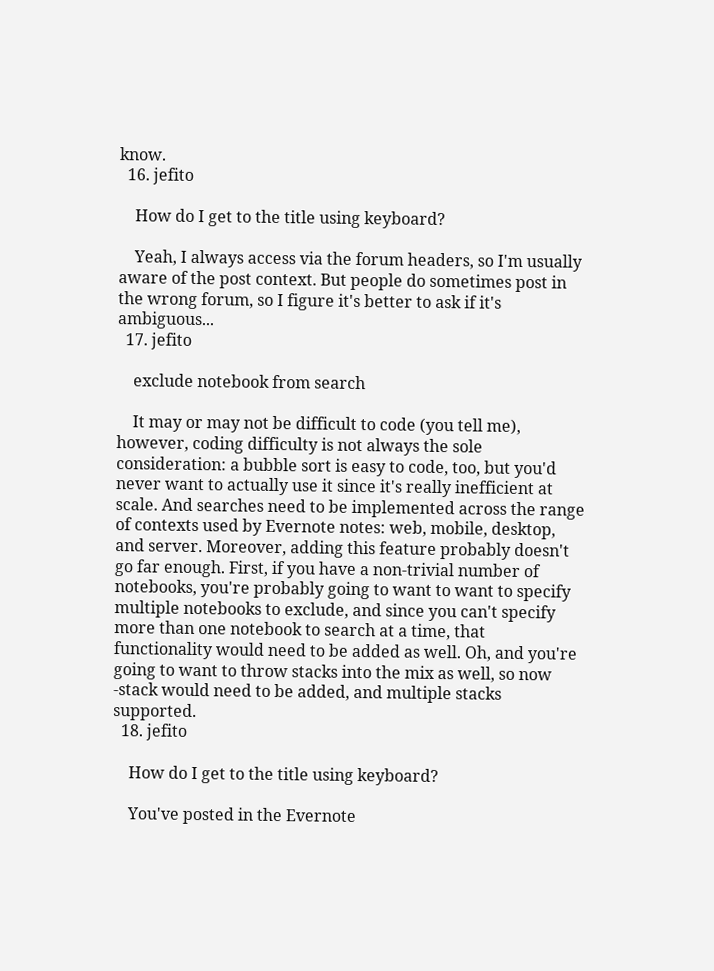know.
  16. jefito

    How do I get to the title using keyboard?

    Yeah, I always access via the forum headers, so I'm usually aware of the post context. But people do sometimes post in the wrong forum, so I figure it's better to ask if it's ambiguous...
  17. jefito

    exclude notebook from search

    It may or may not be difficult to code (you tell me), however, coding difficulty is not always the sole consideration: a bubble sort is easy to code, too, but you'd never want to actually use it since it's really inefficient at scale. And searches need to be implemented across the range of contexts used by Evernote notes: web, mobile, desktop, and server. Moreover, adding this feature probably doesn't go far enough. First, if you have a non-trivial number of notebooks, you're probably going to want to want to specify multiple notebooks to exclude, and since you can't specify more than one notebook to search at a time, that functionality would need to be added as well. Oh, and you're going to want to throw stacks into the mix as well, so now -stack would need to be added, and multiple stacks supported.
  18. jefito

    How do I get to the title using keyboard?

    You've posted in the Evernote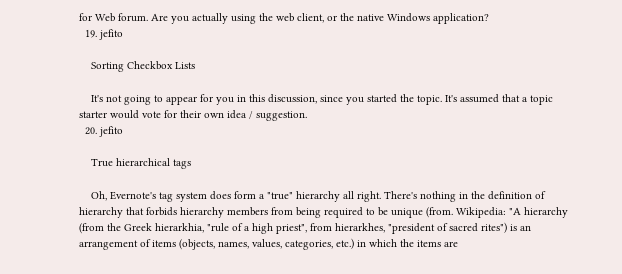for Web forum. Are you actually using the web client, or the native Windows application?
  19. jefito

    Sorting Checkbox Lists

    It's not going to appear for you in this discussion, since you started the topic. It's assumed that a topic starter would vote for their own idea / suggestion.
  20. jefito

    True hierarchical tags

    Oh, Evernote's tag system does form a "true" hierarchy all right. There's nothing in the definition of hierarchy that forbids hierarchy members from being required to be unique (from. Wikipedia: "A hierarchy (from the Greek hierarkhia, "rule of a high priest", from hierarkhes, "president of sacred rites") is an arrangement of items (objects, names, values, categories, etc.) in which the items are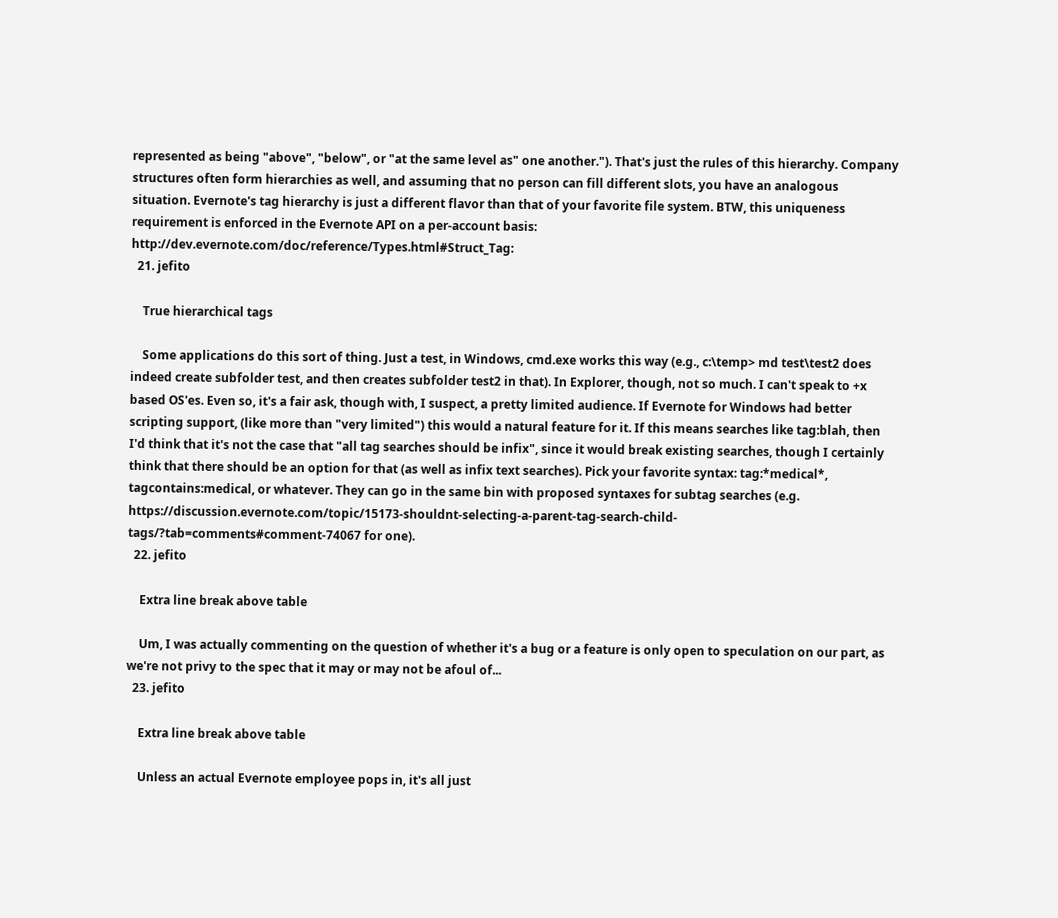represented as being "above", "below", or "at the same level as" one another."). That's just the rules of this hierarchy. Company structures often form hierarchies as well, and assuming that no person can fill different slots, you have an analogous situation. Evernote's tag hierarchy is just a different flavor than that of your favorite file system. BTW, this uniqueness requirement is enforced in the Evernote API on a per-account basis: http://dev.evernote.com/doc/reference/Types.html#Struct_Tag:
  21. jefito

    True hierarchical tags

    Some applications do this sort of thing. Just a test, in Windows, cmd.exe works this way (e.g., c:\temp> md test\test2 does indeed create subfolder test, and then creates subfolder test2 in that). In Explorer, though, not so much. I can't speak to +x based OS'es. Even so, it's a fair ask, though with, I suspect, a pretty limited audience. If Evernote for Windows had better scripting support, (like more than "very limited") this would a natural feature for it. If this means searches like tag:blah, then I'd think that it's not the case that "all tag searches should be infix", since it would break existing searches, though I certainly think that there should be an option for that (as well as infix text searches). Pick your favorite syntax: tag:*medical*, tagcontains:medical, or whatever. They can go in the same bin with proposed syntaxes for subtag searches (e.g. https://discussion.evernote.com/topic/15173-shouldnt-selecting-a-parent-tag-search-child-tags/?tab=comments#comment-74067 for one).
  22. jefito

    Extra line break above table

    Um, I was actually commenting on the question of whether it's a bug or a feature is only open to speculation on our part, as we're not privy to the spec that it may or may not be afoul of...
  23. jefito

    Extra line break above table

    Unless an actual Evernote employee pops in, it's all just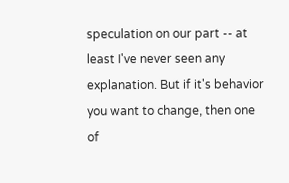speculation on our part -- at least I've never seen any explanation. But if it's behavior you want to change, then one of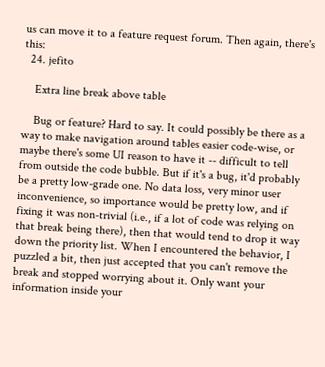us can move it to a feature request forum. Then again, there's this:
  24. jefito

    Extra line break above table

    Bug or feature? Hard to say. It could possibly be there as a way to make navigation around tables easier code-wise, or maybe there's some UI reason to have it -- difficult to tell from outside the code bubble. But if it's a bug, it'd probably be a pretty low-grade one. No data loss, very minor user inconvenience, so importance would be pretty low, and if fixing it was non-trivial (i.e., if a lot of code was relying on that break being there), then that would tend to drop it way down the priority list. When I encountered the behavior, I puzzled a bit, then just accepted that you can't remove the break and stopped worrying about it. Only want your information inside your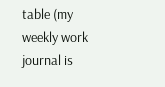table (my weekly work journal is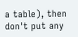a table), then don't put any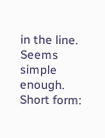in the line. Seems simple enough. Short form: